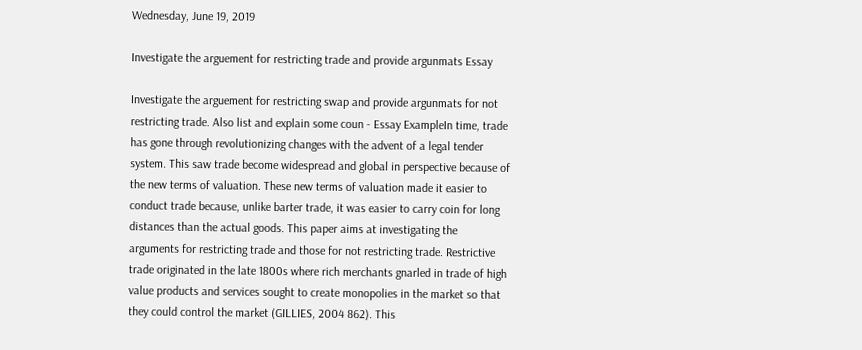Wednesday, June 19, 2019

Investigate the arguement for restricting trade and provide argunmats Essay

Investigate the arguement for restricting swap and provide argunmats for not restricting trade. Also list and explain some coun - Essay ExampleIn time, trade has gone through revolutionizing changes with the advent of a legal tender system. This saw trade become widespread and global in perspective because of the new terms of valuation. These new terms of valuation made it easier to conduct trade because, unlike barter trade, it was easier to carry coin for long distances than the actual goods. This paper aims at investigating the arguments for restricting trade and those for not restricting trade. Restrictive trade originated in the late 1800s where rich merchants gnarled in trade of high value products and services sought to create monopolies in the market so that they could control the market (GILLIES, 2004 862). This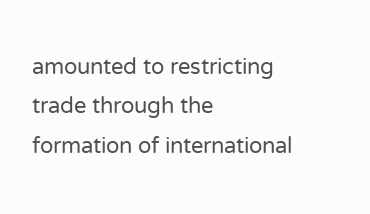amounted to restricting trade through the formation of international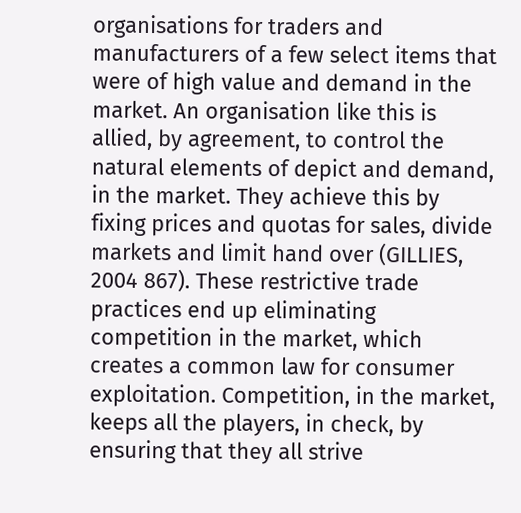organisations for traders and manufacturers of a few select items that were of high value and demand in the market. An organisation like this is allied, by agreement, to control the natural elements of depict and demand, in the market. They achieve this by fixing prices and quotas for sales, divide markets and limit hand over (GILLIES, 2004 867). These restrictive trade practices end up eliminating competition in the market, which creates a common law for consumer exploitation. Competition, in the market, keeps all the players, in check, by ensuring that they all strive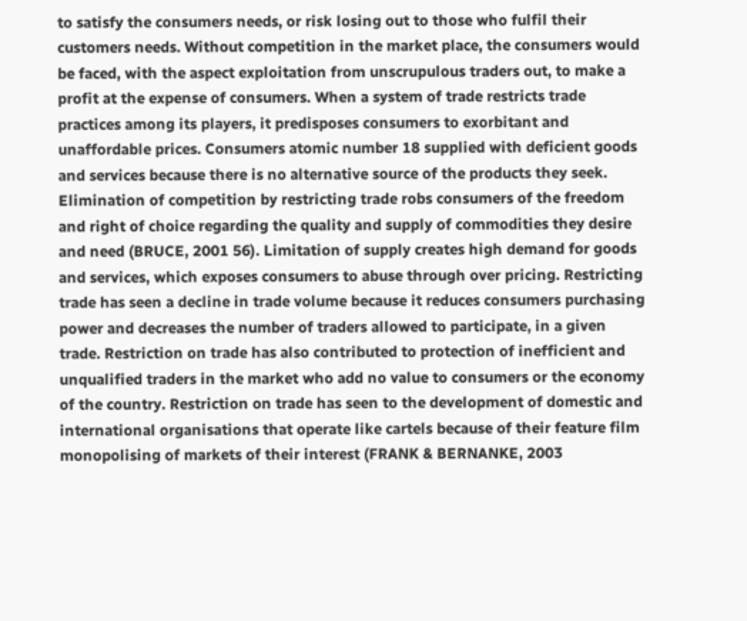to satisfy the consumers needs, or risk losing out to those who fulfil their customers needs. Without competition in the market place, the consumers would be faced, with the aspect exploitation from unscrupulous traders out, to make a profit at the expense of consumers. When a system of trade restricts trade practices among its players, it predisposes consumers to exorbitant and unaffordable prices. Consumers atomic number 18 supplied with deficient goods and services because there is no alternative source of the products they seek. Elimination of competition by restricting trade robs consumers of the freedom and right of choice regarding the quality and supply of commodities they desire and need (BRUCE, 2001 56). Limitation of supply creates high demand for goods and services, which exposes consumers to abuse through over pricing. Restricting trade has seen a decline in trade volume because it reduces consumers purchasing power and decreases the number of traders allowed to participate, in a given trade. Restriction on trade has also contributed to protection of inefficient and unqualified traders in the market who add no value to consumers or the economy of the country. Restriction on trade has seen to the development of domestic and international organisations that operate like cartels because of their feature film monopolising of markets of their interest (FRANK & BERNANKE, 2003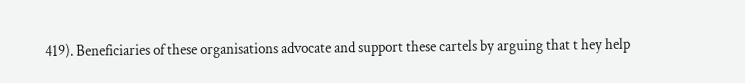419). Beneficiaries of these organisations advocate and support these cartels by arguing that t hey help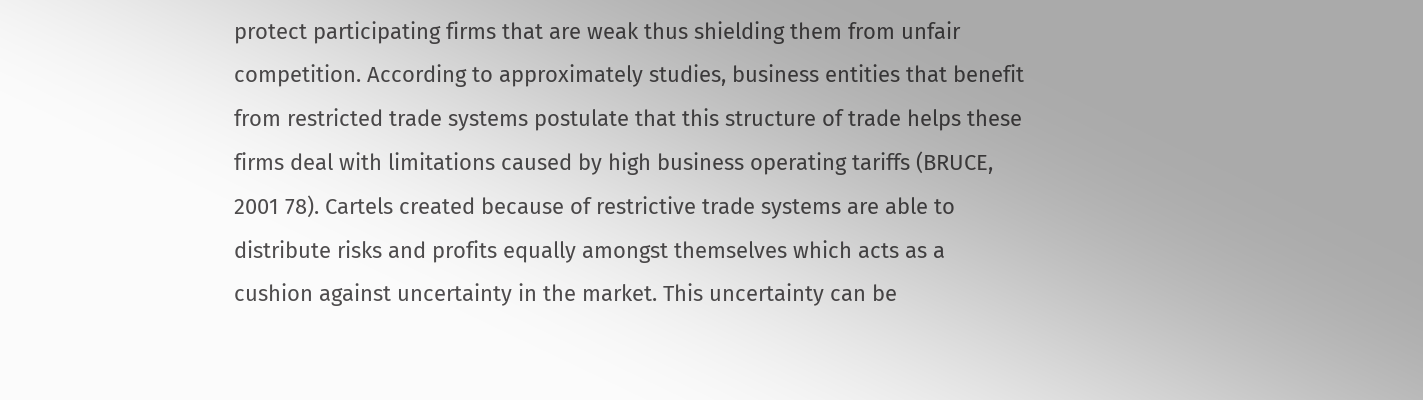protect participating firms that are weak thus shielding them from unfair competition. According to approximately studies, business entities that benefit from restricted trade systems postulate that this structure of trade helps these firms deal with limitations caused by high business operating tariffs (BRUCE, 2001 78). Cartels created because of restrictive trade systems are able to distribute risks and profits equally amongst themselves which acts as a cushion against uncertainty in the market. This uncertainty can be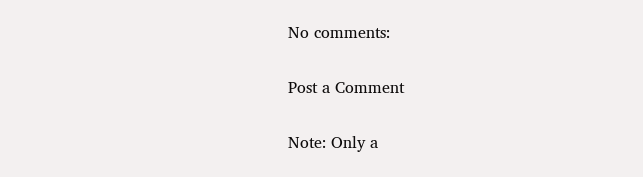No comments:

Post a Comment

Note: Only a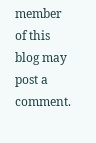member of this blog may post a comment.